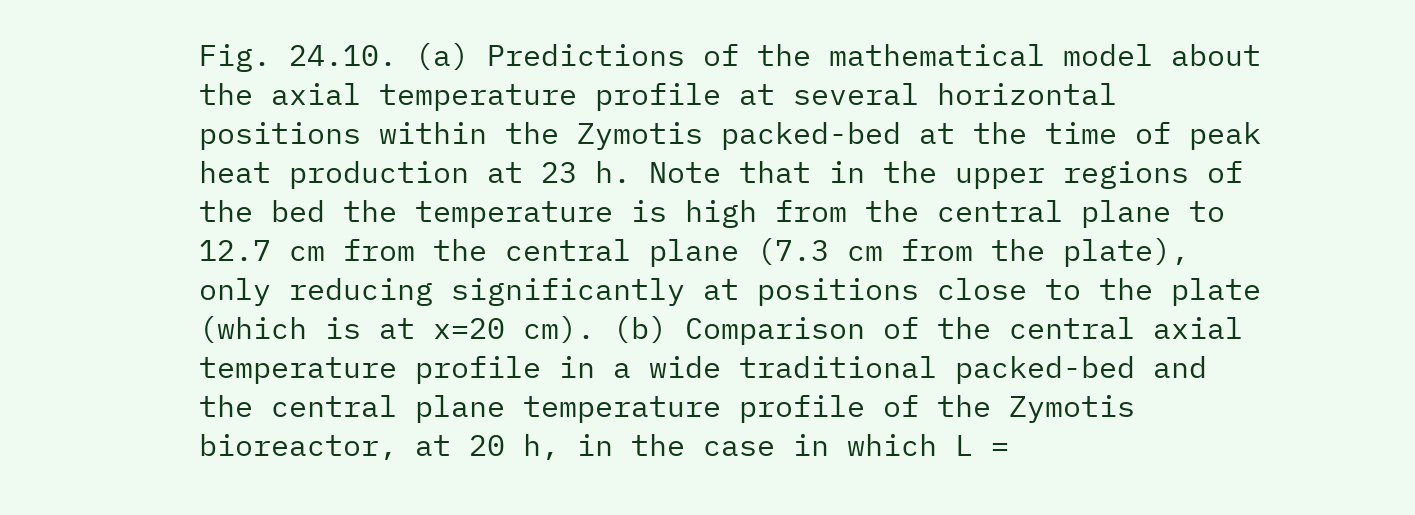Fig. 24.10. (a) Predictions of the mathematical model about the axial temperature profile at several horizontal positions within the Zymotis packed-bed at the time of peak heat production at 23 h. Note that in the upper regions of the bed the temperature is high from the central plane to 12.7 cm from the central plane (7.3 cm from the plate), only reducing significantly at positions close to the plate (which is at x=20 cm). (b) Comparison of the central axial temperature profile in a wide traditional packed-bed and the central plane temperature profile of the Zymotis bioreactor, at 20 h, in the case in which L =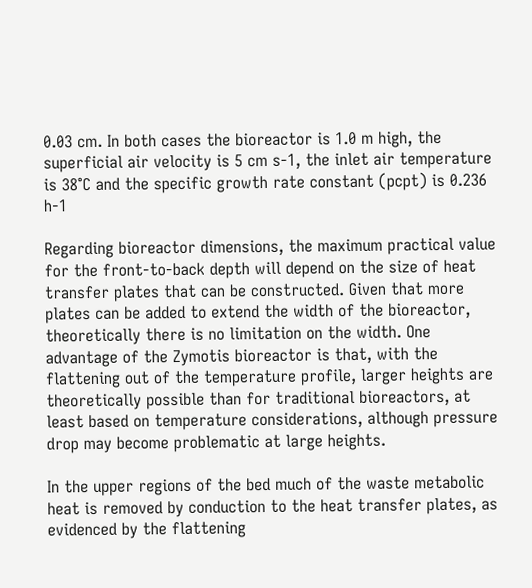0.03 cm. In both cases the bioreactor is 1.0 m high, the superficial air velocity is 5 cm s-1, the inlet air temperature is 38°C and the specific growth rate constant (pcpt) is 0.236 h-1

Regarding bioreactor dimensions, the maximum practical value for the front-to-back depth will depend on the size of heat transfer plates that can be constructed. Given that more plates can be added to extend the width of the bioreactor, theoretically there is no limitation on the width. One advantage of the Zymotis bioreactor is that, with the flattening out of the temperature profile, larger heights are theoretically possible than for traditional bioreactors, at least based on temperature considerations, although pressure drop may become problematic at large heights.

In the upper regions of the bed much of the waste metabolic heat is removed by conduction to the heat transfer plates, as evidenced by the flattening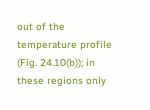out of the temperature profile (Fig. 24.10(b)); in these regions only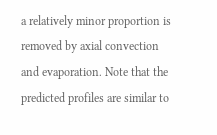a relatively minor proportion is removed by axial convection and evaporation. Note that the predicted profiles are similar to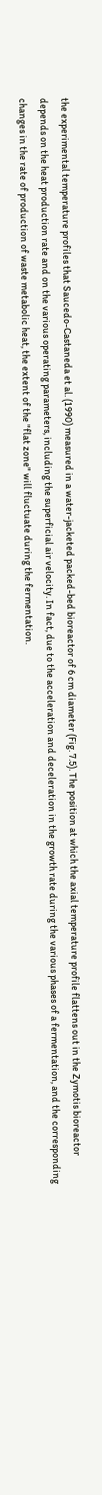the experimental temperature profiles that Saucedo-Castaneda et al. (1990) measured in a water-jacketed packed-bed bioreactor of 6 cm diameter (Fig. 7.5). The position at which the axial temperature profile flattens out in the Zymotis bioreactor depends on the heat production rate and on the various operating parameters, including the superficial air velocity. In fact, due to the acceleration and deceleration in the growth rate during the various phases of a fermentation, and the corresponding changes in the rate of production of waste metabolic heat, the extent of the "flat zone" will fluctuate during the fermentation.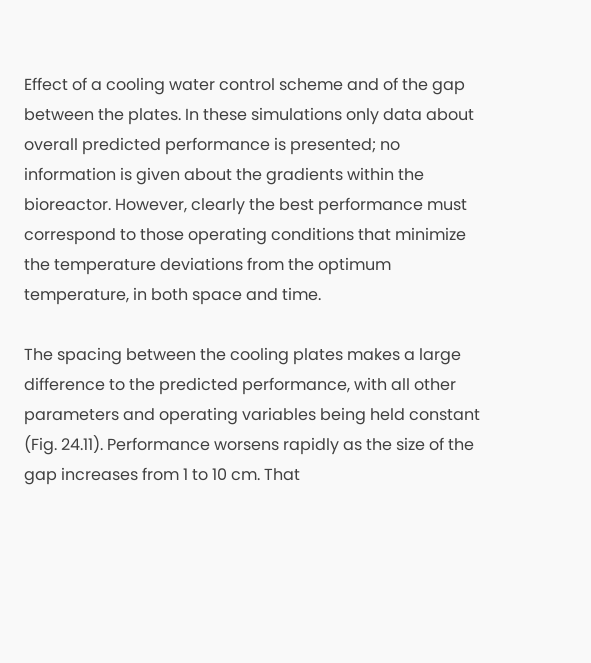Effect of a cooling water control scheme and of the gap between the plates. In these simulations only data about overall predicted performance is presented; no information is given about the gradients within the bioreactor. However, clearly the best performance must correspond to those operating conditions that minimize the temperature deviations from the optimum temperature, in both space and time.

The spacing between the cooling plates makes a large difference to the predicted performance, with all other parameters and operating variables being held constant (Fig. 24.11). Performance worsens rapidly as the size of the gap increases from 1 to 10 cm. That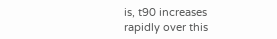is, t90 increases rapidly over this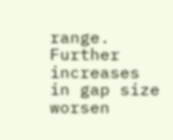range. Further increases in gap size worsen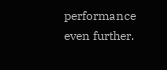performance even further.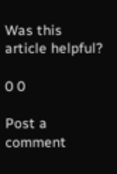Was this article helpful?

0 0

Post a comment